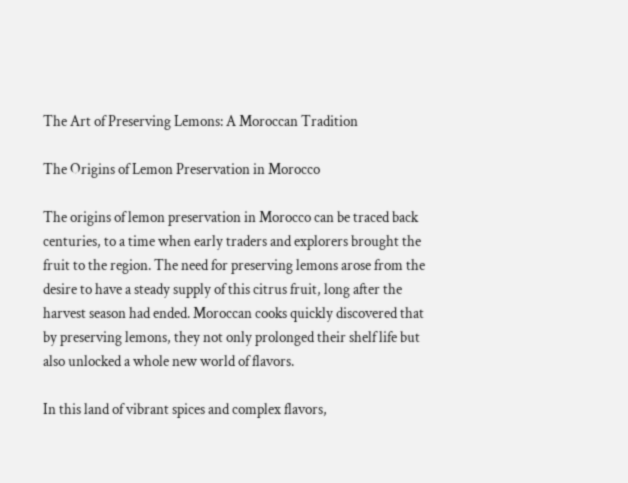The Art of Preserving Lemons: A Moroccan Tradition

The Origins of Lemon Preservation in Morocco

The origins of lemon preservation in Morocco can be traced back centuries, to a time when early traders and explorers brought the fruit to the region. The need for preserving lemons arose from the desire to have a steady supply of this citrus fruit, long after the harvest season had ended. Moroccan cooks quickly discovered that by preserving lemons, they not only prolonged their shelf life but also unlocked a whole new world of flavors.

In this land of vibrant spices and complex flavors,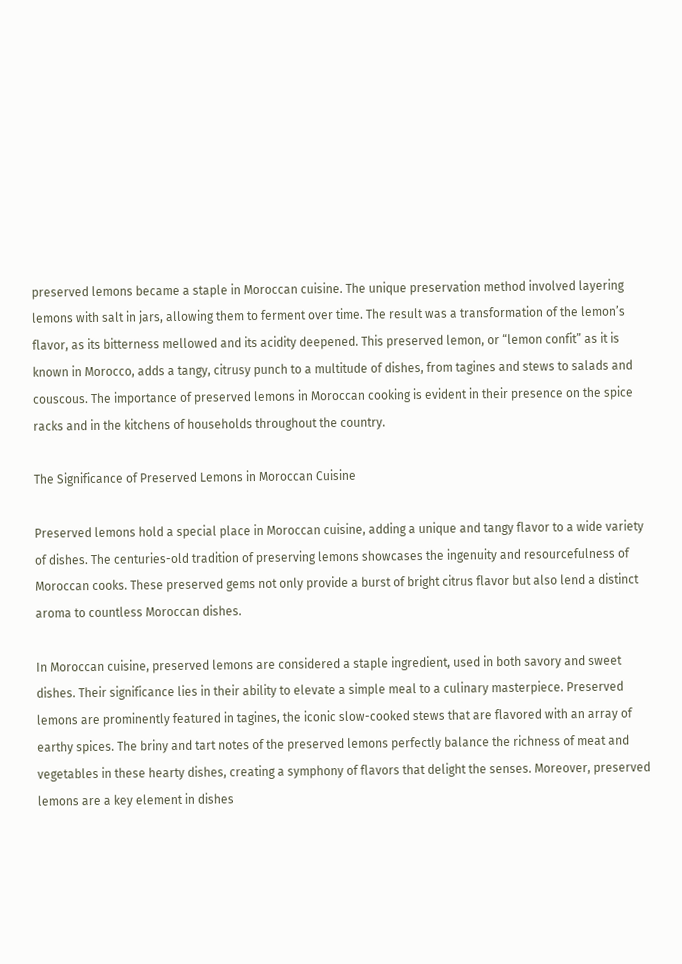preserved lemons became a staple in Moroccan cuisine. The unique preservation method involved layering lemons with salt in jars, allowing them to ferment over time. The result was a transformation of the lemon’s flavor, as its bitterness mellowed and its acidity deepened. This preserved lemon, or “lemon confit” as it is known in Morocco, adds a tangy, citrusy punch to a multitude of dishes, from tagines and stews to salads and couscous. The importance of preserved lemons in Moroccan cooking is evident in their presence on the spice racks and in the kitchens of households throughout the country.

The Significance of Preserved Lemons in Moroccan Cuisine

Preserved lemons hold a special place in Moroccan cuisine, adding a unique and tangy flavor to a wide variety of dishes. The centuries-old tradition of preserving lemons showcases the ingenuity and resourcefulness of Moroccan cooks. These preserved gems not only provide a burst of bright citrus flavor but also lend a distinct aroma to countless Moroccan dishes.

In Moroccan cuisine, preserved lemons are considered a staple ingredient, used in both savory and sweet dishes. Their significance lies in their ability to elevate a simple meal to a culinary masterpiece. Preserved lemons are prominently featured in tagines, the iconic slow-cooked stews that are flavored with an array of earthy spices. The briny and tart notes of the preserved lemons perfectly balance the richness of meat and vegetables in these hearty dishes, creating a symphony of flavors that delight the senses. Moreover, preserved lemons are a key element in dishes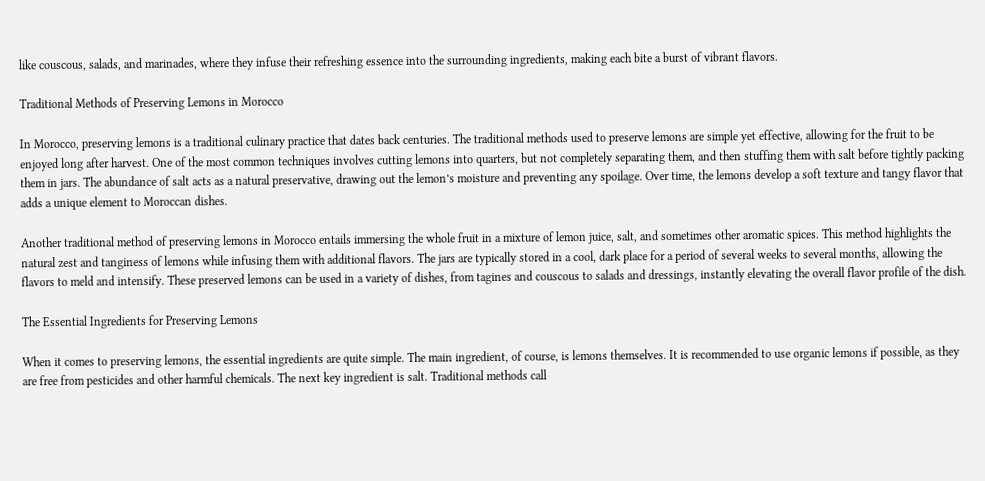like couscous, salads, and marinades, where they infuse their refreshing essence into the surrounding ingredients, making each bite a burst of vibrant flavors.

Traditional Methods of Preserving Lemons in Morocco

In Morocco, preserving lemons is a traditional culinary practice that dates back centuries. The traditional methods used to preserve lemons are simple yet effective, allowing for the fruit to be enjoyed long after harvest. One of the most common techniques involves cutting lemons into quarters, but not completely separating them, and then stuffing them with salt before tightly packing them in jars. The abundance of salt acts as a natural preservative, drawing out the lemon’s moisture and preventing any spoilage. Over time, the lemons develop a soft texture and tangy flavor that adds a unique element to Moroccan dishes.

Another traditional method of preserving lemons in Morocco entails immersing the whole fruit in a mixture of lemon juice, salt, and sometimes other aromatic spices. This method highlights the natural zest and tanginess of lemons while infusing them with additional flavors. The jars are typically stored in a cool, dark place for a period of several weeks to several months, allowing the flavors to meld and intensify. These preserved lemons can be used in a variety of dishes, from tagines and couscous to salads and dressings, instantly elevating the overall flavor profile of the dish.

The Essential Ingredients for Preserving Lemons

When it comes to preserving lemons, the essential ingredients are quite simple. The main ingredient, of course, is lemons themselves. It is recommended to use organic lemons if possible, as they are free from pesticides and other harmful chemicals. The next key ingredient is salt. Traditional methods call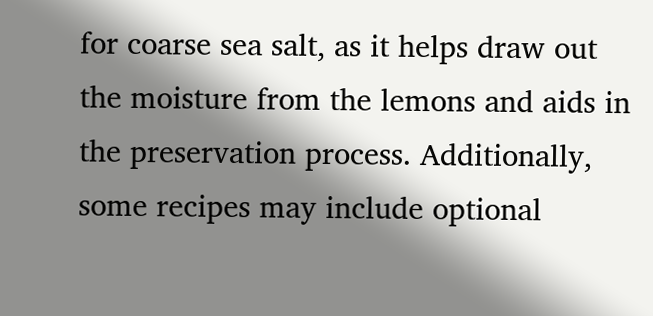for coarse sea salt, as it helps draw out the moisture from the lemons and aids in the preservation process. Additionally, some recipes may include optional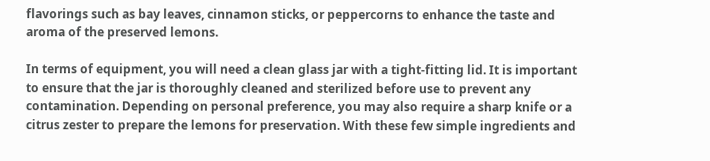flavorings such as bay leaves, cinnamon sticks, or peppercorns to enhance the taste and aroma of the preserved lemons.

In terms of equipment, you will need a clean glass jar with a tight-fitting lid. It is important to ensure that the jar is thoroughly cleaned and sterilized before use to prevent any contamination. Depending on personal preference, you may also require a sharp knife or a citrus zester to prepare the lemons for preservation. With these few simple ingredients and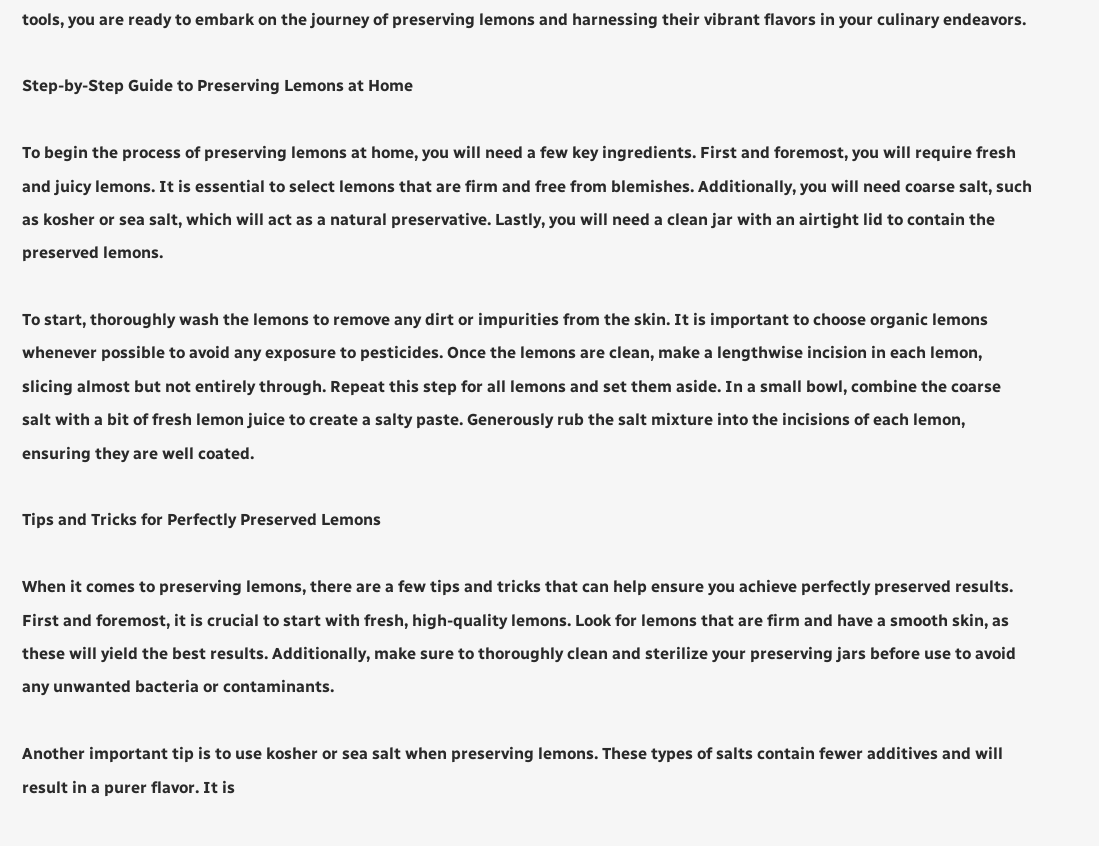tools, you are ready to embark on the journey of preserving lemons and harnessing their vibrant flavors in your culinary endeavors.

Step-by-Step Guide to Preserving Lemons at Home

To begin the process of preserving lemons at home, you will need a few key ingredients. First and foremost, you will require fresh and juicy lemons. It is essential to select lemons that are firm and free from blemishes. Additionally, you will need coarse salt, such as kosher or sea salt, which will act as a natural preservative. Lastly, you will need a clean jar with an airtight lid to contain the preserved lemons.

To start, thoroughly wash the lemons to remove any dirt or impurities from the skin. It is important to choose organic lemons whenever possible to avoid any exposure to pesticides. Once the lemons are clean, make a lengthwise incision in each lemon, slicing almost but not entirely through. Repeat this step for all lemons and set them aside. In a small bowl, combine the coarse salt with a bit of fresh lemon juice to create a salty paste. Generously rub the salt mixture into the incisions of each lemon, ensuring they are well coated.

Tips and Tricks for Perfectly Preserved Lemons

When it comes to preserving lemons, there are a few tips and tricks that can help ensure you achieve perfectly preserved results. First and foremost, it is crucial to start with fresh, high-quality lemons. Look for lemons that are firm and have a smooth skin, as these will yield the best results. Additionally, make sure to thoroughly clean and sterilize your preserving jars before use to avoid any unwanted bacteria or contaminants.

Another important tip is to use kosher or sea salt when preserving lemons. These types of salts contain fewer additives and will result in a purer flavor. It is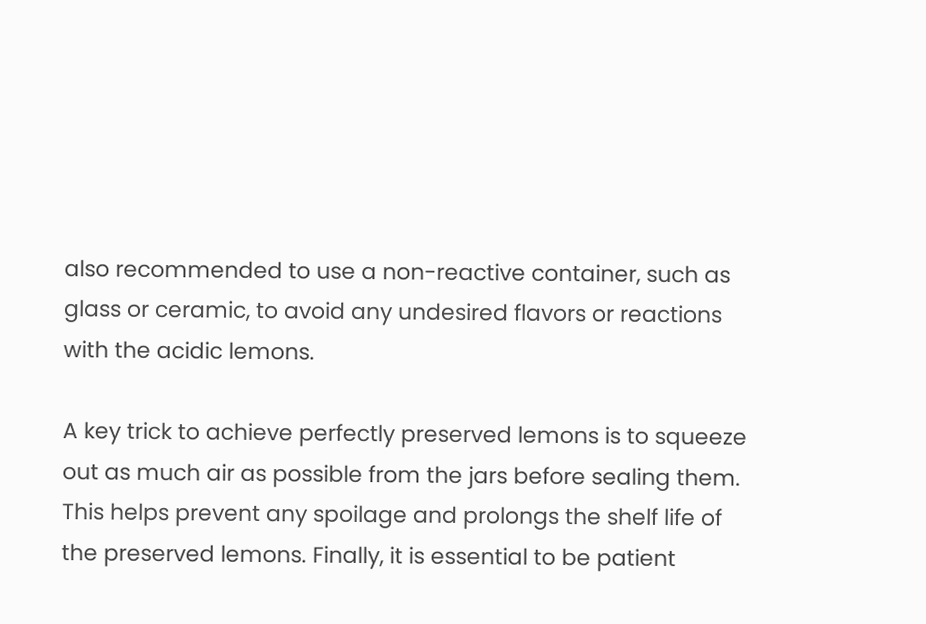also recommended to use a non-reactive container, such as glass or ceramic, to avoid any undesired flavors or reactions with the acidic lemons.

A key trick to achieve perfectly preserved lemons is to squeeze out as much air as possible from the jars before sealing them. This helps prevent any spoilage and prolongs the shelf life of the preserved lemons. Finally, it is essential to be patient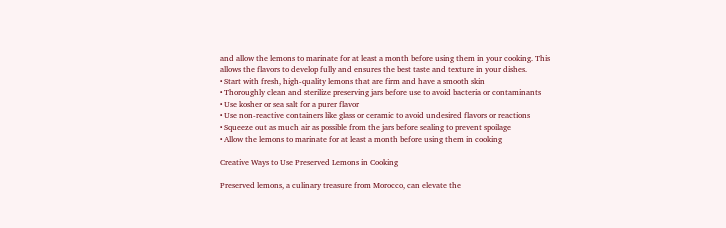and allow the lemons to marinate for at least a month before using them in your cooking. This allows the flavors to develop fully and ensures the best taste and texture in your dishes.
• Start with fresh, high-quality lemons that are firm and have a smooth skin
• Thoroughly clean and sterilize preserving jars before use to avoid bacteria or contaminants
• Use kosher or sea salt for a purer flavor
• Use non-reactive containers like glass or ceramic to avoid undesired flavors or reactions
• Squeeze out as much air as possible from the jars before sealing to prevent spoilage
• Allow the lemons to marinate for at least a month before using them in cooking

Creative Ways to Use Preserved Lemons in Cooking

Preserved lemons, a culinary treasure from Morocco, can elevate the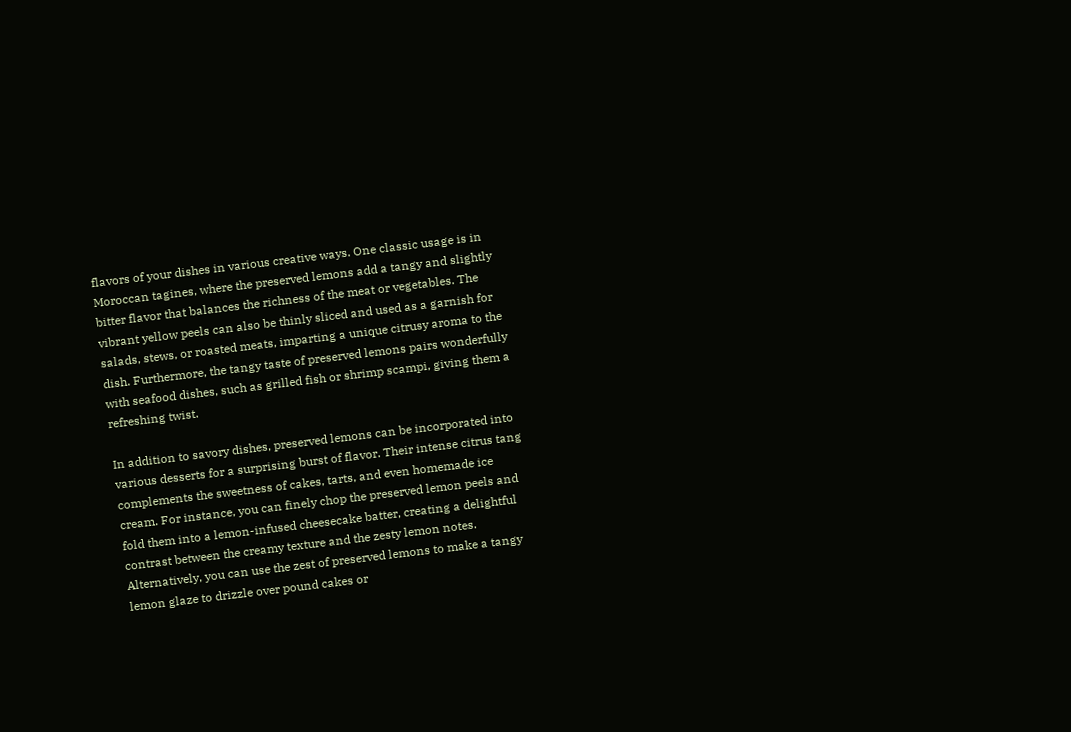flavors of your dishes in various creative ways. One classic usage is in Moroccan tagines, where the preserved lemons add a tangy and slightly bitter flavor that balances the richness of the meat or vegetables. The vibrant yellow peels can also be thinly sliced and used as a garnish for salads, stews, or roasted meats, imparting a unique citrusy aroma to the dish. Furthermore, the tangy taste of preserved lemons pairs wonderfully with seafood dishes, such as grilled fish or shrimp scampi, giving them a refreshing twist.

In addition to savory dishes, preserved lemons can be incorporated into various desserts for a surprising burst of flavor. Their intense citrus tang complements the sweetness of cakes, tarts, and even homemade ice cream. For instance, you can finely chop the preserved lemon peels and fold them into a lemon-infused cheesecake batter, creating a delightful contrast between the creamy texture and the zesty lemon notes. Alternatively, you can use the zest of preserved lemons to make a tangy lemon glaze to drizzle over pound cakes or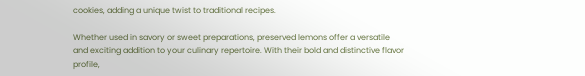cookies, adding a unique twist to traditional recipes.

Whether used in savory or sweet preparations, preserved lemons offer a versatile and exciting addition to your culinary repertoire. With their bold and distinctive flavor profile,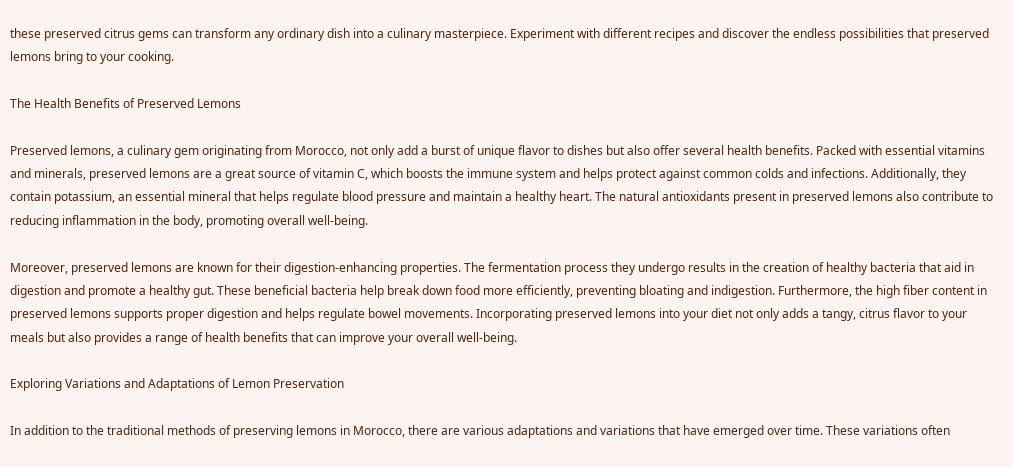these preserved citrus gems can transform any ordinary dish into a culinary masterpiece. Experiment with different recipes and discover the endless possibilities that preserved lemons bring to your cooking.

The Health Benefits of Preserved Lemons

Preserved lemons, a culinary gem originating from Morocco, not only add a burst of unique flavor to dishes but also offer several health benefits. Packed with essential vitamins and minerals, preserved lemons are a great source of vitamin C, which boosts the immune system and helps protect against common colds and infections. Additionally, they contain potassium, an essential mineral that helps regulate blood pressure and maintain a healthy heart. The natural antioxidants present in preserved lemons also contribute to reducing inflammation in the body, promoting overall well-being.

Moreover, preserved lemons are known for their digestion-enhancing properties. The fermentation process they undergo results in the creation of healthy bacteria that aid in digestion and promote a healthy gut. These beneficial bacteria help break down food more efficiently, preventing bloating and indigestion. Furthermore, the high fiber content in preserved lemons supports proper digestion and helps regulate bowel movements. Incorporating preserved lemons into your diet not only adds a tangy, citrus flavor to your meals but also provides a range of health benefits that can improve your overall well-being.

Exploring Variations and Adaptations of Lemon Preservation

In addition to the traditional methods of preserving lemons in Morocco, there are various adaptations and variations that have emerged over time. These variations often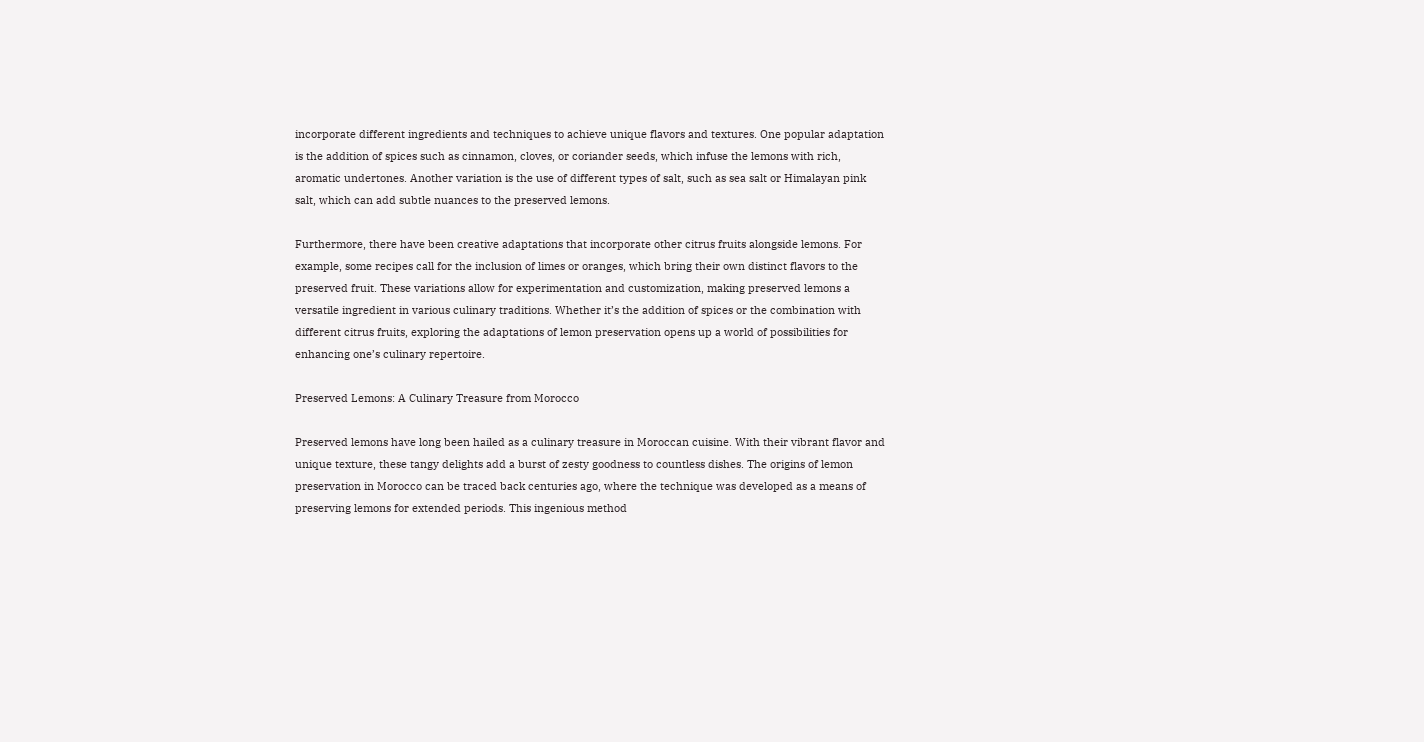incorporate different ingredients and techniques to achieve unique flavors and textures. One popular adaptation is the addition of spices such as cinnamon, cloves, or coriander seeds, which infuse the lemons with rich, aromatic undertones. Another variation is the use of different types of salt, such as sea salt or Himalayan pink salt, which can add subtle nuances to the preserved lemons.

Furthermore, there have been creative adaptations that incorporate other citrus fruits alongside lemons. For example, some recipes call for the inclusion of limes or oranges, which bring their own distinct flavors to the preserved fruit. These variations allow for experimentation and customization, making preserved lemons a versatile ingredient in various culinary traditions. Whether it’s the addition of spices or the combination with different citrus fruits, exploring the adaptations of lemon preservation opens up a world of possibilities for enhancing one’s culinary repertoire.

Preserved Lemons: A Culinary Treasure from Morocco

Preserved lemons have long been hailed as a culinary treasure in Moroccan cuisine. With their vibrant flavor and unique texture, these tangy delights add a burst of zesty goodness to countless dishes. The origins of lemon preservation in Morocco can be traced back centuries ago, where the technique was developed as a means of preserving lemons for extended periods. This ingenious method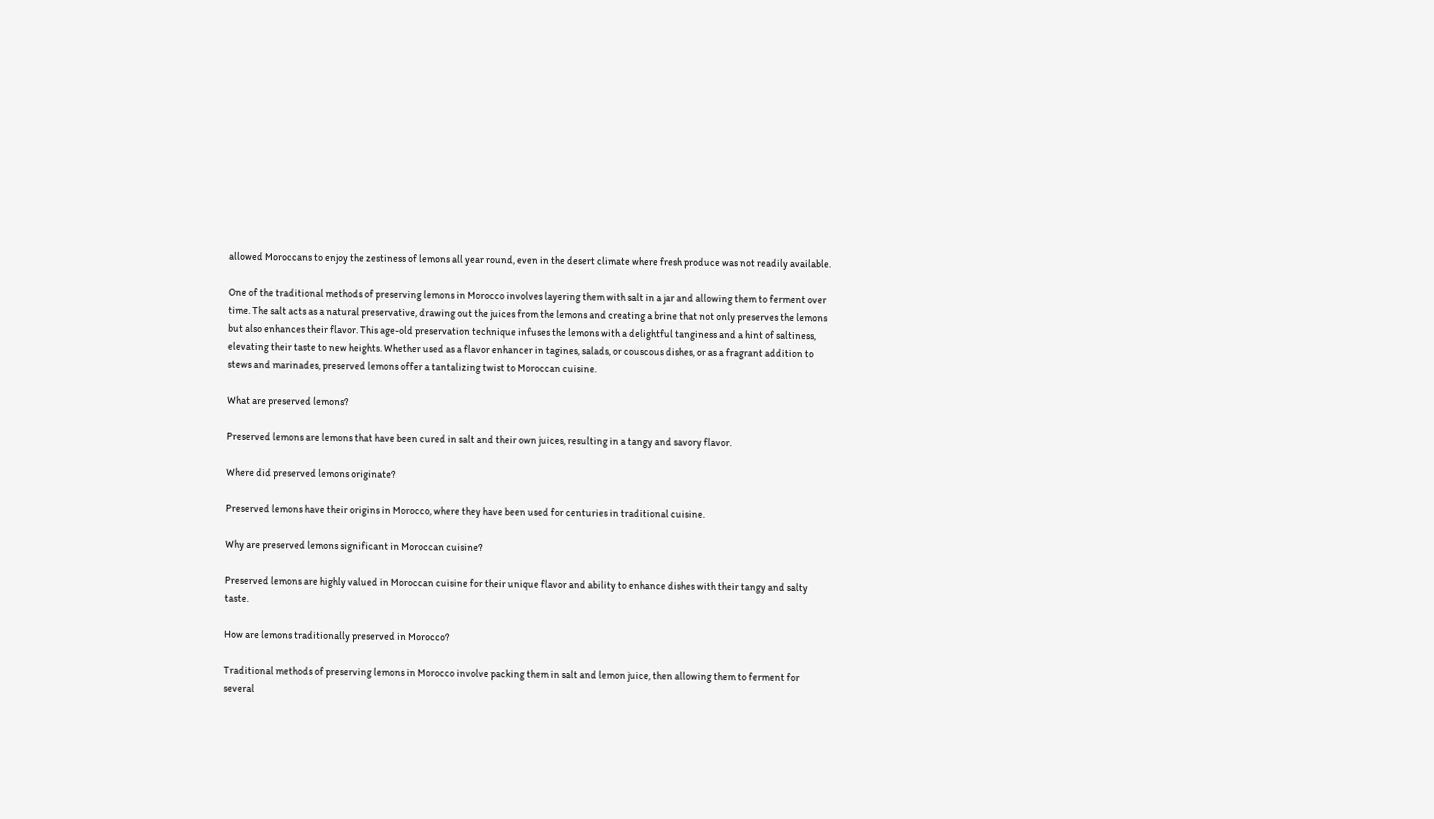allowed Moroccans to enjoy the zestiness of lemons all year round, even in the desert climate where fresh produce was not readily available.

One of the traditional methods of preserving lemons in Morocco involves layering them with salt in a jar and allowing them to ferment over time. The salt acts as a natural preservative, drawing out the juices from the lemons and creating a brine that not only preserves the lemons but also enhances their flavor. This age-old preservation technique infuses the lemons with a delightful tanginess and a hint of saltiness, elevating their taste to new heights. Whether used as a flavor enhancer in tagines, salads, or couscous dishes, or as a fragrant addition to stews and marinades, preserved lemons offer a tantalizing twist to Moroccan cuisine.

What are preserved lemons?

Preserved lemons are lemons that have been cured in salt and their own juices, resulting in a tangy and savory flavor.

Where did preserved lemons originate?

Preserved lemons have their origins in Morocco, where they have been used for centuries in traditional cuisine.

Why are preserved lemons significant in Moroccan cuisine?

Preserved lemons are highly valued in Moroccan cuisine for their unique flavor and ability to enhance dishes with their tangy and salty taste.

How are lemons traditionally preserved in Morocco?

Traditional methods of preserving lemons in Morocco involve packing them in salt and lemon juice, then allowing them to ferment for several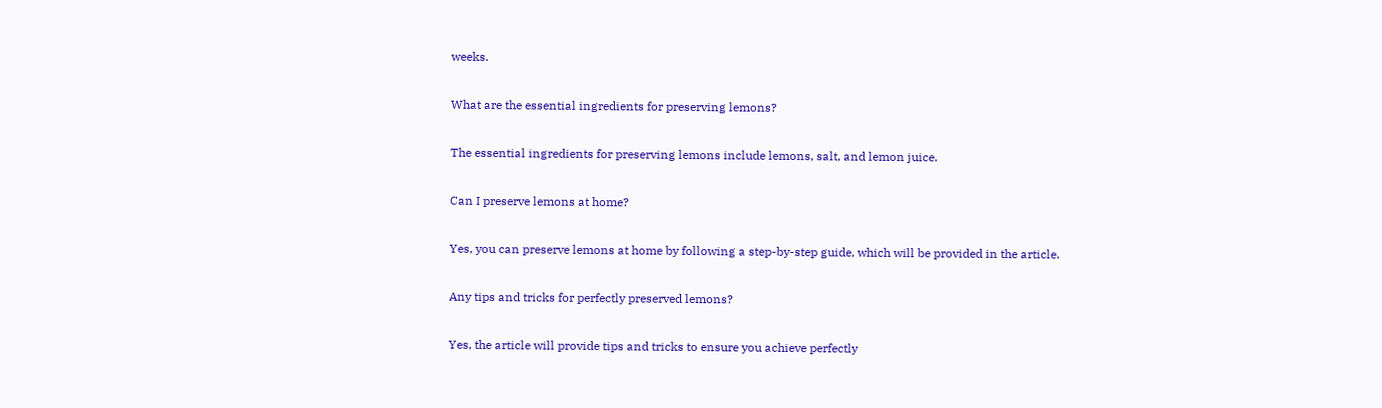weeks.

What are the essential ingredients for preserving lemons?

The essential ingredients for preserving lemons include lemons, salt, and lemon juice.

Can I preserve lemons at home?

Yes, you can preserve lemons at home by following a step-by-step guide, which will be provided in the article.

Any tips and tricks for perfectly preserved lemons?

Yes, the article will provide tips and tricks to ensure you achieve perfectly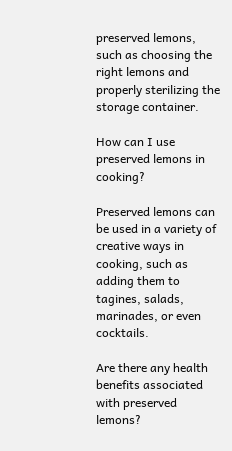preserved lemons, such as choosing the right lemons and properly sterilizing the storage container.

How can I use preserved lemons in cooking?

Preserved lemons can be used in a variety of creative ways in cooking, such as adding them to tagines, salads, marinades, or even cocktails.

Are there any health benefits associated with preserved lemons?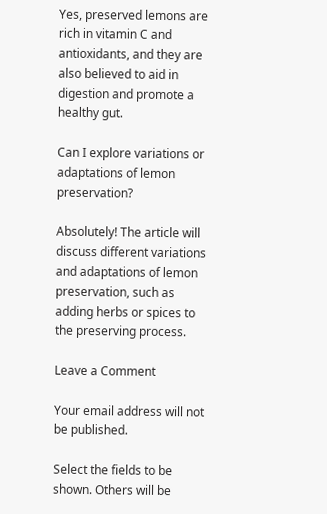Yes, preserved lemons are rich in vitamin C and antioxidants, and they are also believed to aid in digestion and promote a healthy gut.

Can I explore variations or adaptations of lemon preservation?

Absolutely! The article will discuss different variations and adaptations of lemon preservation, such as adding herbs or spices to the preserving process.

Leave a Comment

Your email address will not be published.

Select the fields to be shown. Others will be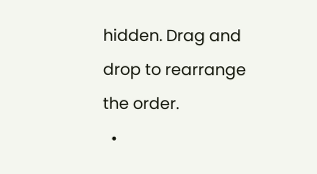hidden. Drag and drop to rearrange the order.
  •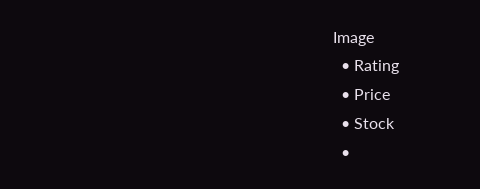Image
  • Rating
  • Price
  • Stock
  •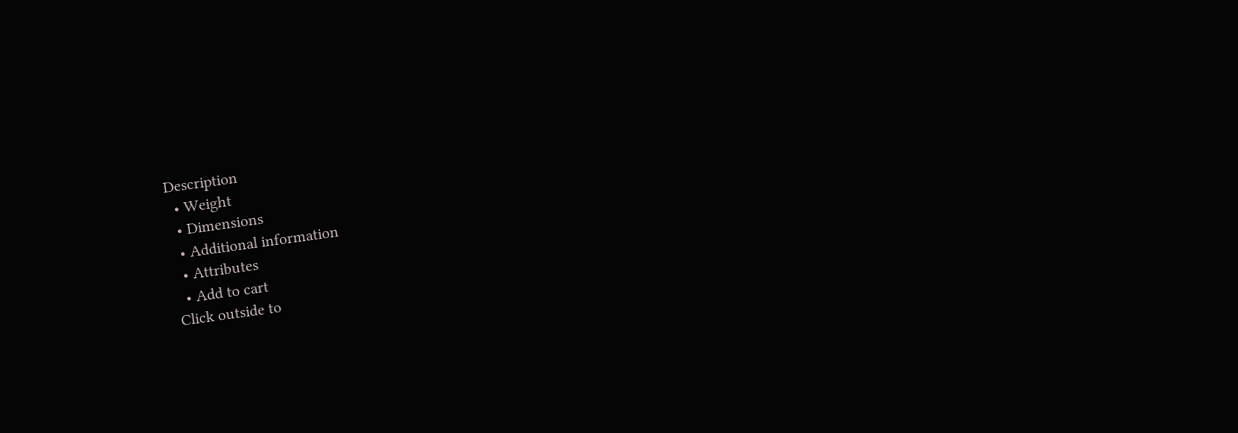Description
  • Weight
  • Dimensions
  • Additional information
  • Attributes
  • Add to cart
Click outside to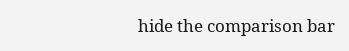hide the comparison bar